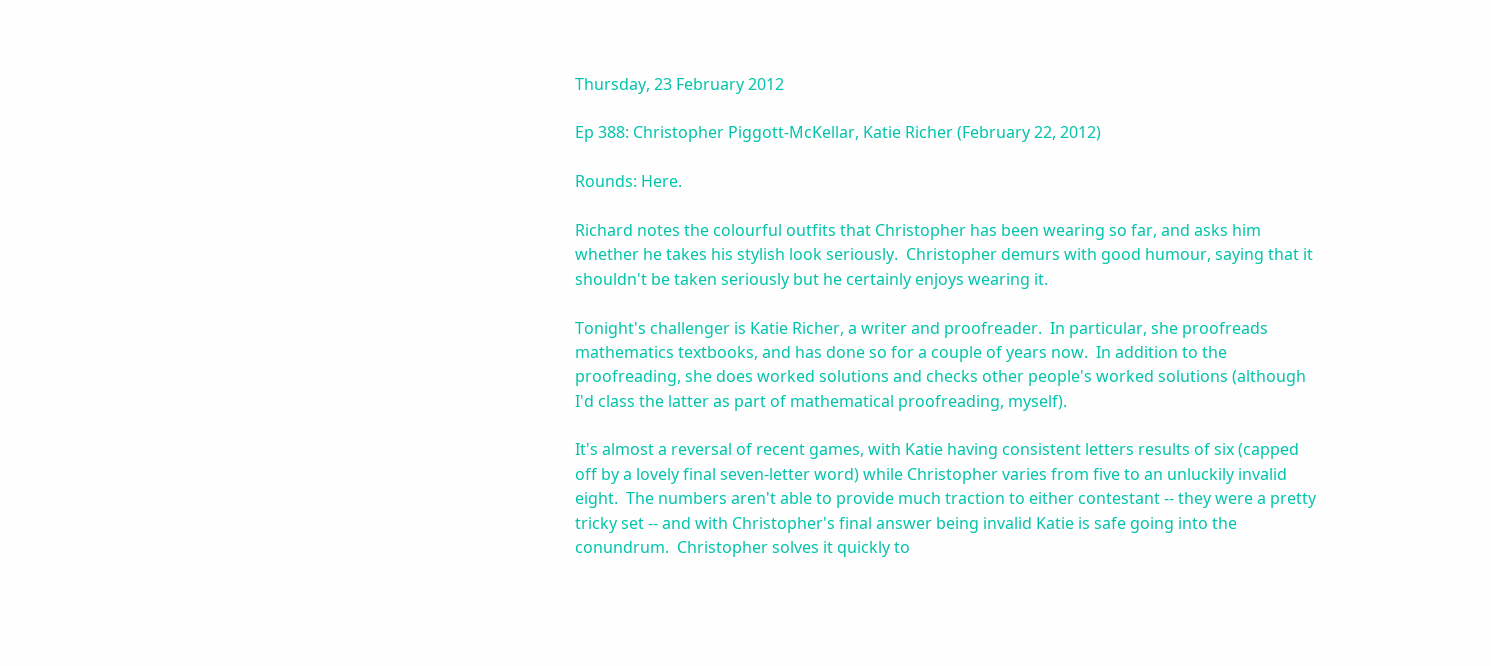Thursday, 23 February 2012

Ep 388: Christopher Piggott-McKellar, Katie Richer (February 22, 2012)

Rounds: Here.

Richard notes the colourful outfits that Christopher has been wearing so far, and asks him whether he takes his stylish look seriously.  Christopher demurs with good humour, saying that it shouldn't be taken seriously but he certainly enjoys wearing it.

Tonight's challenger is Katie Richer, a writer and proofreader.  In particular, she proofreads mathematics textbooks, and has done so for a couple of years now.  In addition to the proofreading, she does worked solutions and checks other people's worked solutions (although I'd class the latter as part of mathematical proofreading, myself).

It's almost a reversal of recent games, with Katie having consistent letters results of six (capped off by a lovely final seven-letter word) while Christopher varies from five to an unluckily invalid eight.  The numbers aren't able to provide much traction to either contestant -- they were a pretty tricky set -- and with Christopher's final answer being invalid Katie is safe going into the conundrum.  Christopher solves it quickly to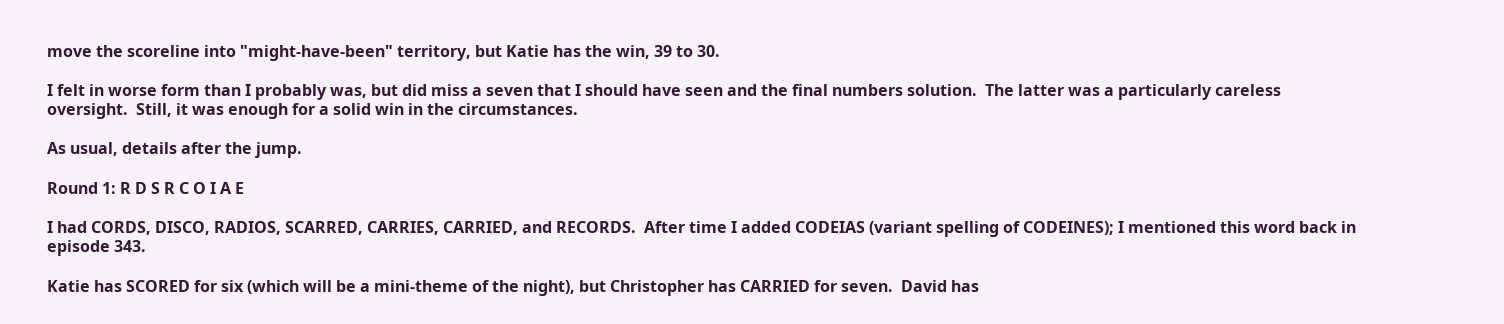move the scoreline into "might-have-been" territory, but Katie has the win, 39 to 30.

I felt in worse form than I probably was, but did miss a seven that I should have seen and the final numbers solution.  The latter was a particularly careless oversight.  Still, it was enough for a solid win in the circumstances.

As usual, details after the jump.

Round 1: R D S R C O I A E

I had CORDS, DISCO, RADIOS, SCARRED, CARRIES, CARRIED, and RECORDS.  After time I added CODEIAS (variant spelling of CODEINES); I mentioned this word back in episode 343.

Katie has SCORED for six (which will be a mini-theme of the night), but Christopher has CARRIED for seven.  David has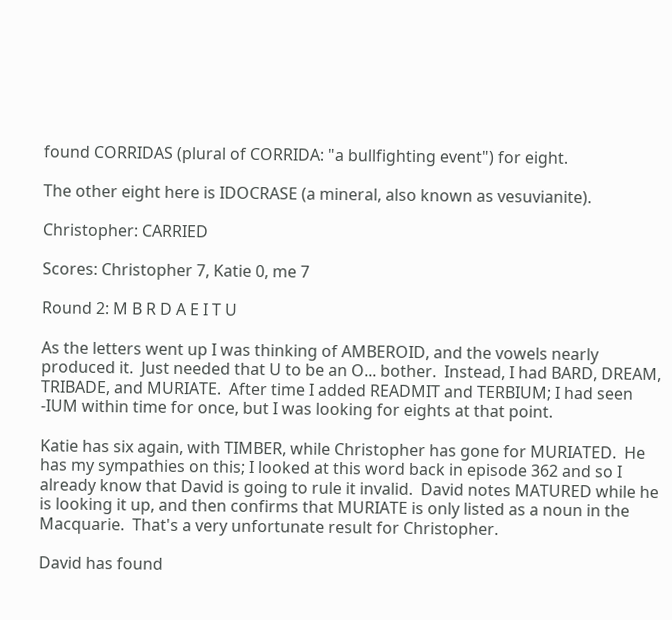found CORRIDAS (plural of CORRIDA: "a bullfighting event") for eight.

The other eight here is IDOCRASE (a mineral, also known as vesuvianite).

Christopher: CARRIED

Scores: Christopher 7, Katie 0, me 7

Round 2: M B R D A E I T U

As the letters went up I was thinking of AMBEROID, and the vowels nearly produced it.  Just needed that U to be an O... bother.  Instead, I had BARD, DREAM, TRIBADE, and MURIATE.  After time I added READMIT and TERBIUM; I had seen -IUM within time for once, but I was looking for eights at that point.

Katie has six again, with TIMBER, while Christopher has gone for MURIATED.  He has my sympathies on this; I looked at this word back in episode 362 and so I already know that David is going to rule it invalid.  David notes MATURED while he is looking it up, and then confirms that MURIATE is only listed as a noun in the Macquarie.  That's a very unfortunate result for Christopher.

David has found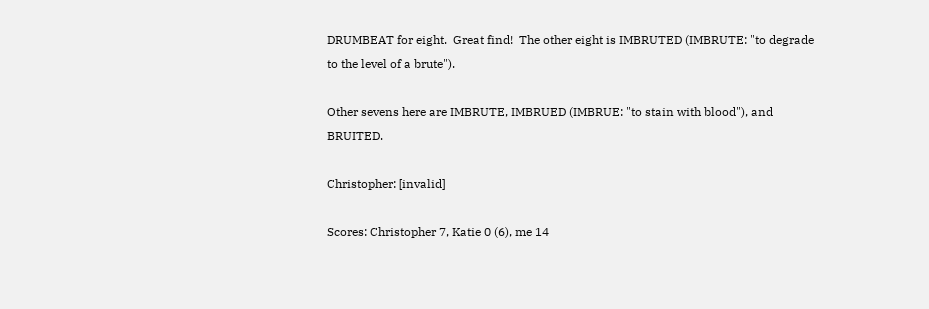DRUMBEAT for eight.  Great find!  The other eight is IMBRUTED (IMBRUTE: "to degrade to the level of a brute").

Other sevens here are IMBRUTE, IMBRUED (IMBRUE: "to stain with blood"), and BRUITED.

Christopher: [invalid]

Scores: Christopher 7, Katie 0 (6), me 14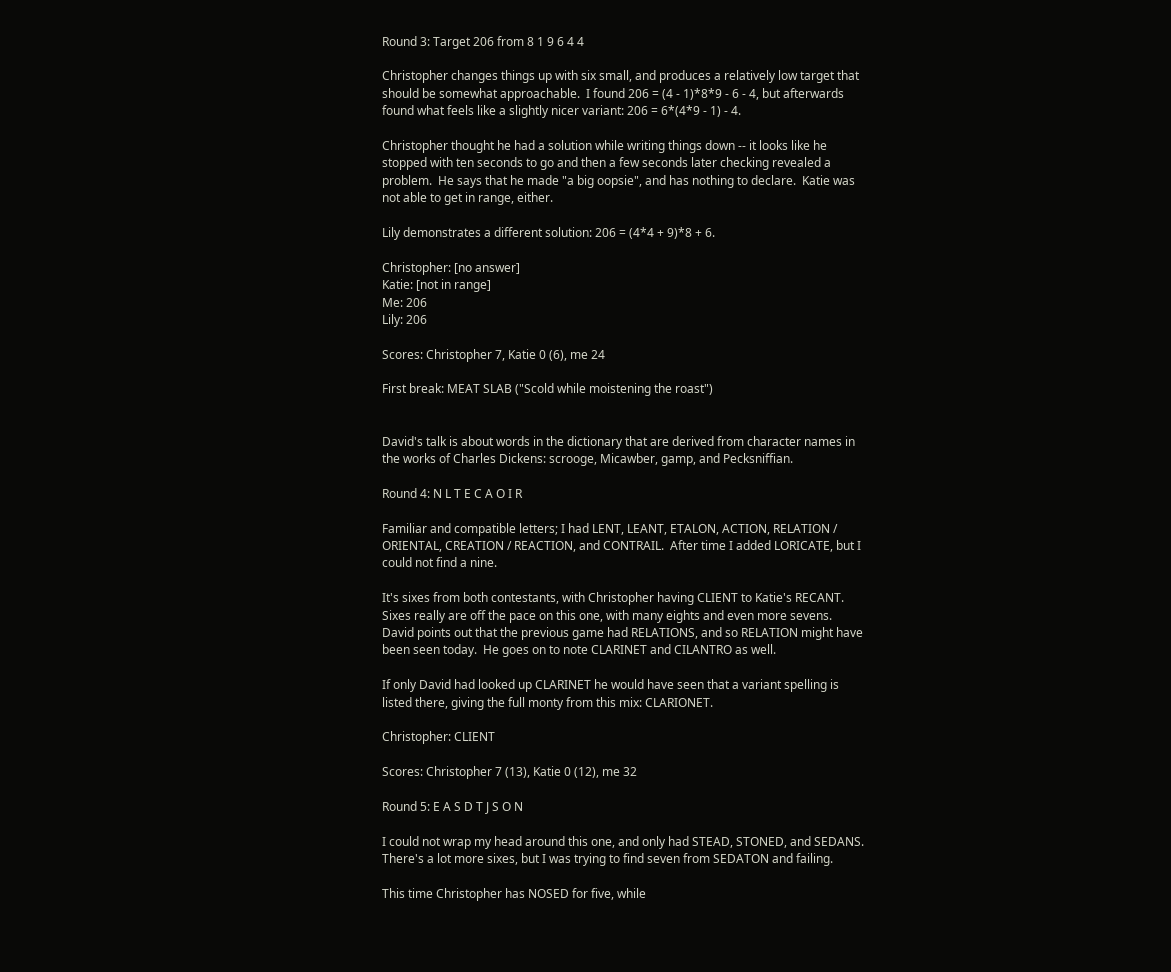Round 3: Target 206 from 8 1 9 6 4 4

Christopher changes things up with six small, and produces a relatively low target that should be somewhat approachable.  I found 206 = (4 - 1)*8*9 - 6 - 4, but afterwards found what feels like a slightly nicer variant: 206 = 6*(4*9 - 1) - 4.

Christopher thought he had a solution while writing things down -- it looks like he stopped with ten seconds to go and then a few seconds later checking revealed a problem.  He says that he made "a big oopsie", and has nothing to declare.  Katie was not able to get in range, either.

Lily demonstrates a different solution: 206 = (4*4 + 9)*8 + 6.

Christopher: [no answer]
Katie: [not in range]
Me: 206
Lily: 206

Scores: Christopher 7, Katie 0 (6), me 24

First break: MEAT SLAB ("Scold while moistening the roast")


David's talk is about words in the dictionary that are derived from character names in the works of Charles Dickens: scrooge, Micawber, gamp, and Pecksniffian.

Round 4: N L T E C A O I R

Familiar and compatible letters; I had LENT, LEANT, ETALON, ACTION, RELATION / ORIENTAL, CREATION / REACTION, and CONTRAIL.  After time I added LORICATE, but I could not find a nine.

It's sixes from both contestants, with Christopher having CLIENT to Katie's RECANT.  Sixes really are off the pace on this one, with many eights and even more sevens.  David points out that the previous game had RELATIONS, and so RELATION might have been seen today.  He goes on to note CLARINET and CILANTRO as well.

If only David had looked up CLARINET he would have seen that a variant spelling is listed there, giving the full monty from this mix: CLARIONET.

Christopher: CLIENT

Scores: Christopher 7 (13), Katie 0 (12), me 32

Round 5: E A S D T J S O N

I could not wrap my head around this one, and only had STEAD, STONED, and SEDANS.  There's a lot more sixes, but I was trying to find seven from SEDATON and failing.

This time Christopher has NOSED for five, while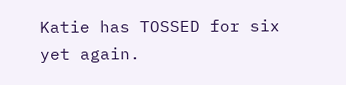Katie has TOSSED for six yet again.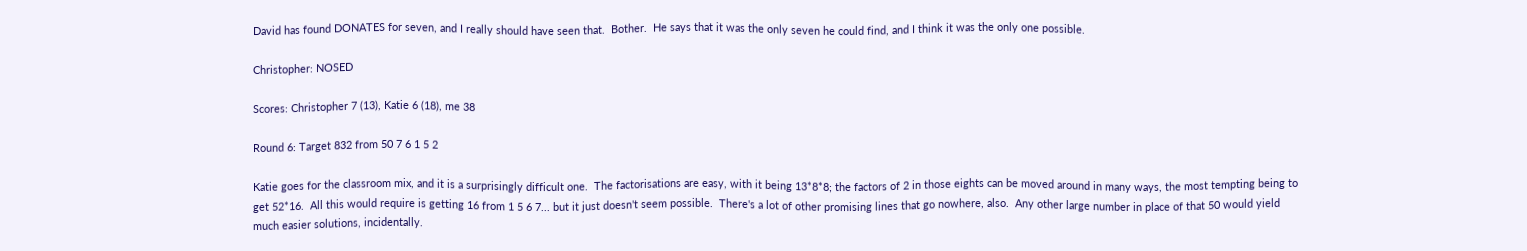David has found DONATES for seven, and I really should have seen that.  Bother.  He says that it was the only seven he could find, and I think it was the only one possible.

Christopher: NOSED

Scores: Christopher 7 (13), Katie 6 (18), me 38

Round 6: Target 832 from 50 7 6 1 5 2

Katie goes for the classroom mix, and it is a surprisingly difficult one.  The factorisations are easy, with it being 13*8*8; the factors of 2 in those eights can be moved around in many ways, the most tempting being to get 52*16.  All this would require is getting 16 from 1 5 6 7... but it just doesn't seem possible.  There's a lot of other promising lines that go nowhere, also.  Any other large number in place of that 50 would yield much easier solutions, incidentally.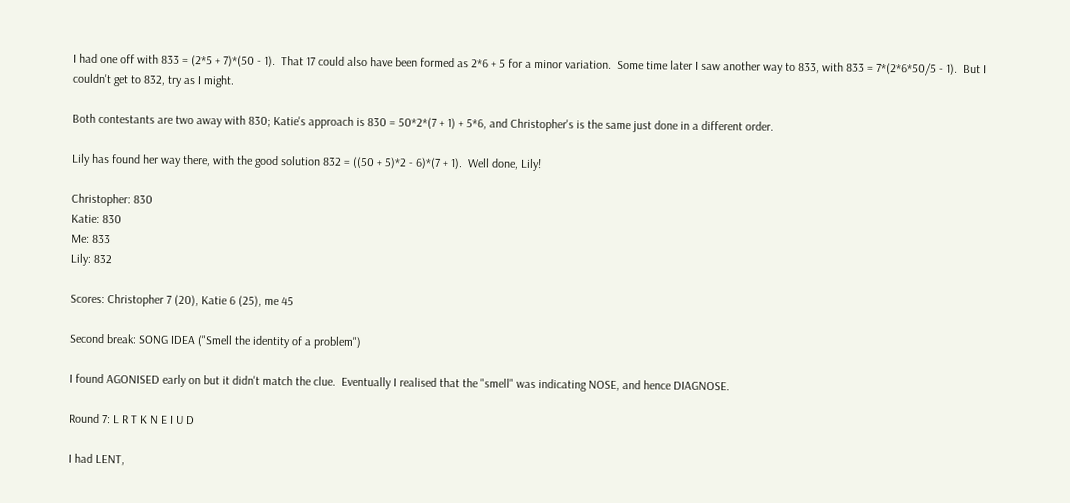I had one off with 833 = (2*5 + 7)*(50 - 1).  That 17 could also have been formed as 2*6 + 5 for a minor variation.  Some time later I saw another way to 833, with 833 = 7*(2*6*50/5 - 1).  But I couldn't get to 832, try as I might.

Both contestants are two away with 830; Katie's approach is 830 = 50*2*(7 + 1) + 5*6, and Christopher's is the same just done in a different order.

Lily has found her way there, with the good solution 832 = ((50 + 5)*2 - 6)*(7 + 1).  Well done, Lily!

Christopher: 830
Katie: 830
Me: 833
Lily: 832

Scores: Christopher 7 (20), Katie 6 (25), me 45

Second break: SONG IDEA ("Smell the identity of a problem")

I found AGONISED early on but it didn't match the clue.  Eventually I realised that the "smell" was indicating NOSE, and hence DIAGNOSE.

Round 7: L R T K N E I U D

I had LENT,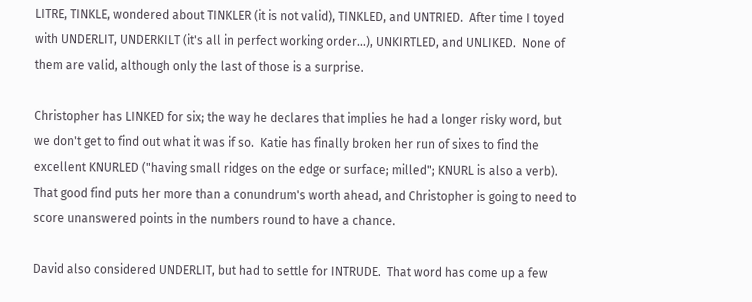LITRE, TINKLE, wondered about TINKLER (it is not valid), TINKLED, and UNTRIED.  After time I toyed with UNDERLIT, UNDERKILT (it's all in perfect working order...), UNKIRTLED, and UNLIKED.  None of them are valid, although only the last of those is a surprise.

Christopher has LINKED for six; the way he declares that implies he had a longer risky word, but we don't get to find out what it was if so.  Katie has finally broken her run of sixes to find the excellent KNURLED ("having small ridges on the edge or surface; milled"; KNURL is also a verb).  That good find puts her more than a conundrum's worth ahead, and Christopher is going to need to score unanswered points in the numbers round to have a chance.

David also considered UNDERLIT, but had to settle for INTRUDE.  That word has come up a few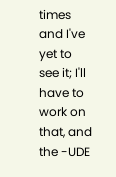times and I've yet to see it; I'll have to work on that, and the -UDE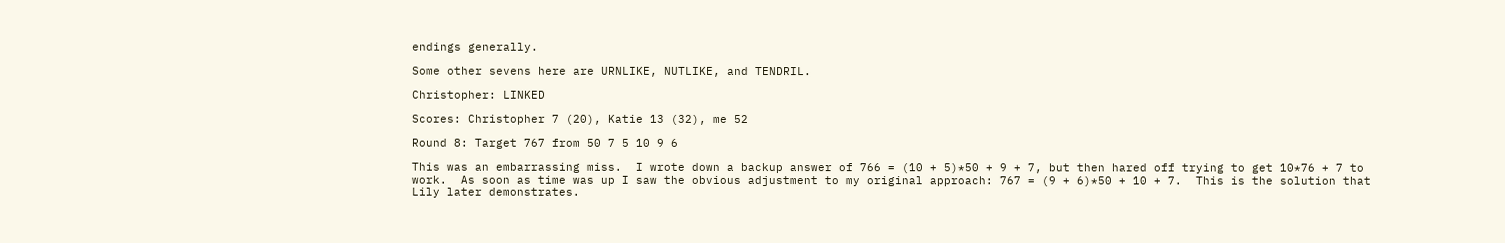endings generally.

Some other sevens here are URNLIKE, NUTLIKE, and TENDRIL.

Christopher: LINKED

Scores: Christopher 7 (20), Katie 13 (32), me 52

Round 8: Target 767 from 50 7 5 10 9 6

This was an embarrassing miss.  I wrote down a backup answer of 766 = (10 + 5)*50 + 9 + 7, but then hared off trying to get 10*76 + 7 to work.  As soon as time was up I saw the obvious adjustment to my original approach: 767 = (9 + 6)*50 + 10 + 7.  This is the solution that Lily later demonstrates.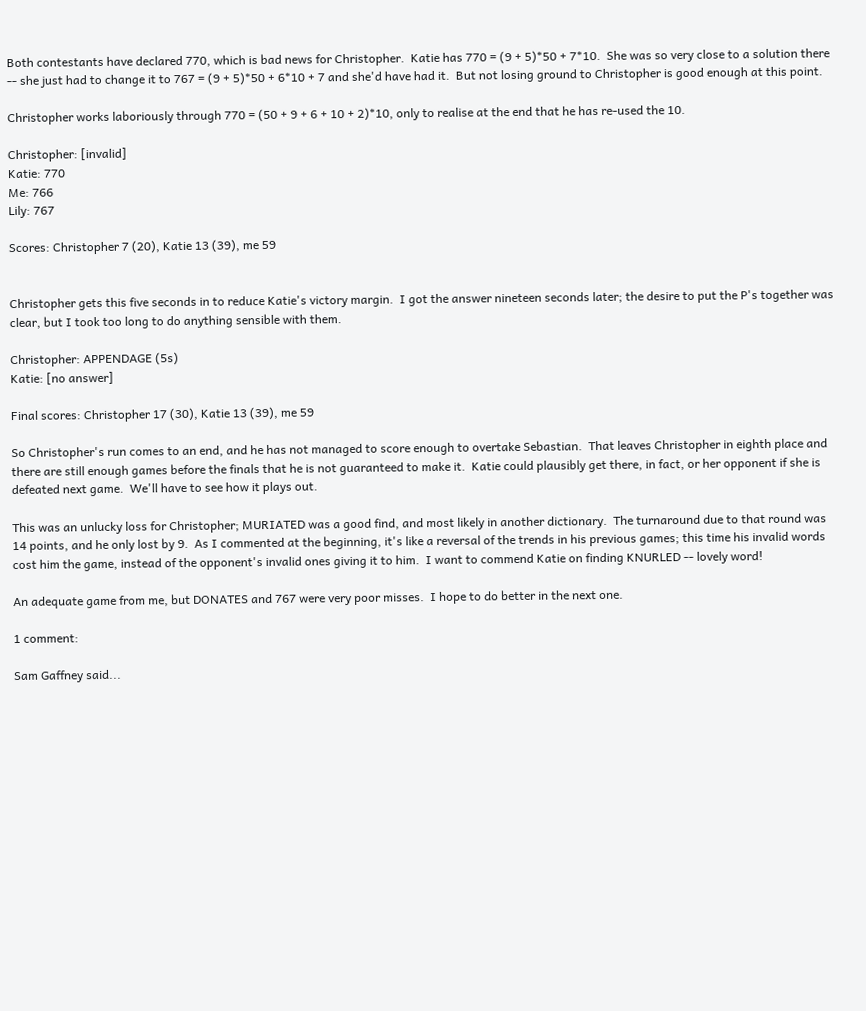Both contestants have declared 770, which is bad news for Christopher.  Katie has 770 = (9 + 5)*50 + 7*10.  She was so very close to a solution there -- she just had to change it to 767 = (9 + 5)*50 + 6*10 + 7 and she'd have had it.  But not losing ground to Christopher is good enough at this point.

Christopher works laboriously through 770 = (50 + 9 + 6 + 10 + 2)*10, only to realise at the end that he has re-used the 10.

Christopher: [invalid]
Katie: 770
Me: 766
Lily: 767

Scores: Christopher 7 (20), Katie 13 (39), me 59


Christopher gets this five seconds in to reduce Katie's victory margin.  I got the answer nineteen seconds later; the desire to put the P's together was clear, but I took too long to do anything sensible with them.

Christopher: APPENDAGE (5s)
Katie: [no answer]

Final scores: Christopher 17 (30), Katie 13 (39), me 59

So Christopher's run comes to an end, and he has not managed to score enough to overtake Sebastian.  That leaves Christopher in eighth place and there are still enough games before the finals that he is not guaranteed to make it.  Katie could plausibly get there, in fact, or her opponent if she is defeated next game.  We'll have to see how it plays out.

This was an unlucky loss for Christopher; MURIATED was a good find, and most likely in another dictionary.  The turnaround due to that round was 14 points, and he only lost by 9.  As I commented at the beginning, it's like a reversal of the trends in his previous games; this time his invalid words cost him the game, instead of the opponent's invalid ones giving it to him.  I want to commend Katie on finding KNURLED -- lovely word!

An adequate game from me, but DONATES and 767 were very poor misses.  I hope to do better in the next one.

1 comment:

Sam Gaffney said...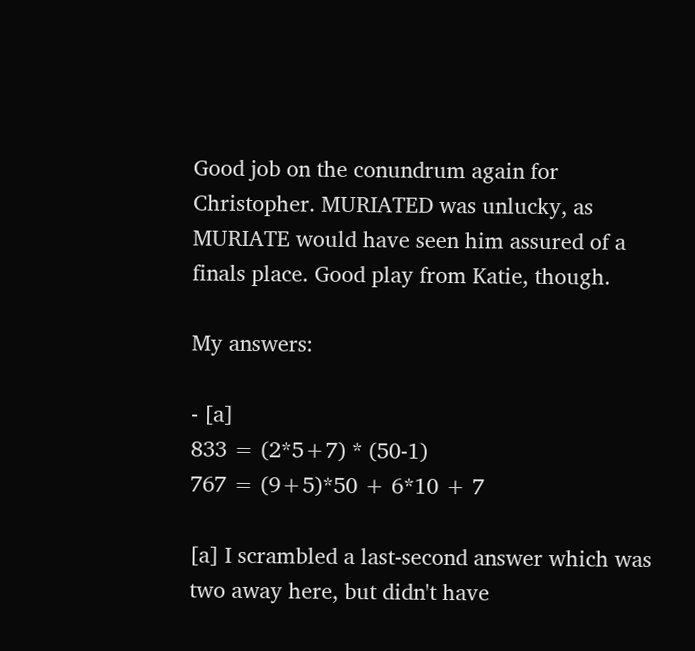Good job on the conundrum again for Christopher. MURIATED was unlucky, as MURIATE would have seen him assured of a finals place. Good play from Katie, though.

My answers:

- [a]
833 = (2*5+7) * (50-1)
767 = (9+5)*50 + 6*10 + 7

[a] I scrambled a last-second answer which was two away here, but didn't have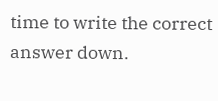time to write the correct answer down.